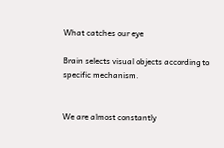What catches our eye

Brain selects visual objects according to specific mechanism.


We are almost constantly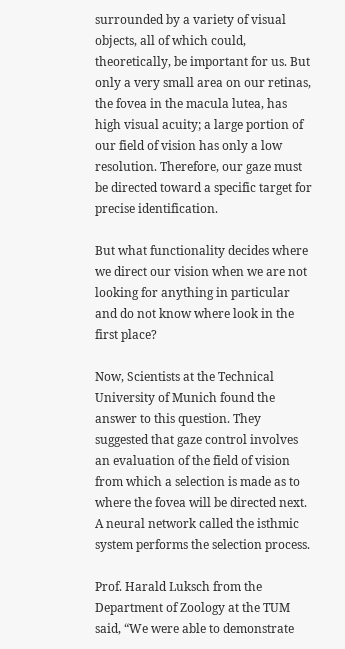surrounded by a variety of visual objects, all of which could, theoretically, be important for us. But only a very small area on our retinas, the fovea in the macula lutea, has high visual acuity; a large portion of our field of vision has only a low resolution. Therefore, our gaze must be directed toward a specific target for precise identification.

But what functionality decides where we direct our vision when we are not looking for anything in particular and do not know where look in the first place?

Now, Scientists at the Technical University of Munich found the answer to this question. They suggested that gaze control involves an evaluation of the field of vision from which a selection is made as to where the fovea will be directed next. A neural network called the isthmic system performs the selection process.

Prof. Harald Luksch from the Department of Zoology at the TUM said, “We were able to demonstrate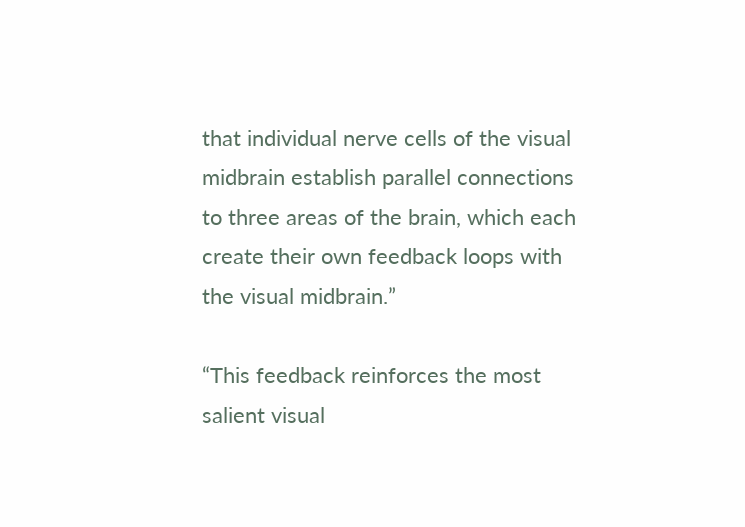that individual nerve cells of the visual midbrain establish parallel connections to three areas of the brain, which each create their own feedback loops with the visual midbrain.”

“This feedback reinforces the most salient visual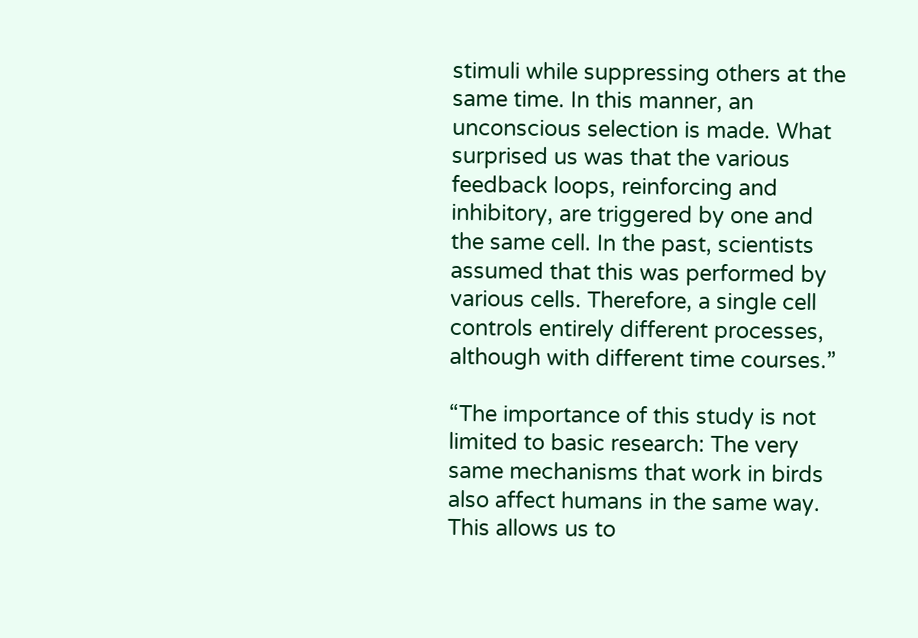stimuli while suppressing others at the same time. In this manner, an unconscious selection is made. What surprised us was that the various feedback loops, reinforcing and inhibitory, are triggered by one and the same cell. In the past, scientists assumed that this was performed by various cells. Therefore, a single cell controls entirely different processes, although with different time courses.”

“The importance of this study is not limited to basic research: The very same mechanisms that work in birds also affect humans in the same way. This allows us to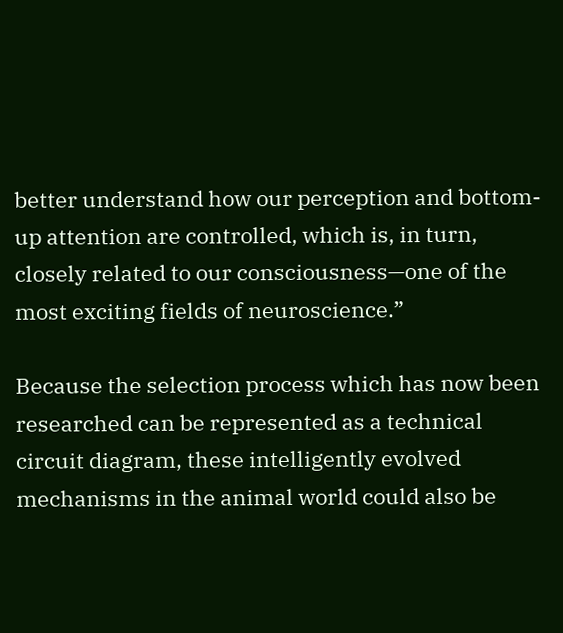better understand how our perception and bottom-up attention are controlled, which is, in turn, closely related to our consciousness—one of the most exciting fields of neuroscience.”

Because the selection process which has now been researched can be represented as a technical circuit diagram, these intelligently evolved mechanisms in the animal world could also be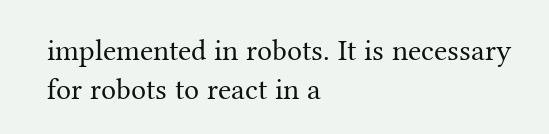implemented in robots. It is necessary for robots to react in a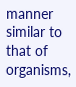manner similar to that of organisms,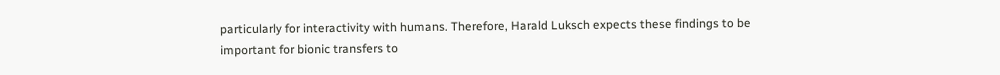particularly for interactivity with humans. Therefore, Harald Luksch expects these findings to be important for bionic transfers to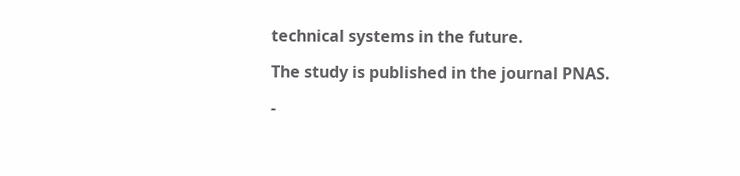technical systems in the future.

The study is published in the journal PNAS.

-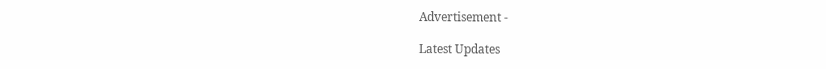Advertisement -

Latest Updates